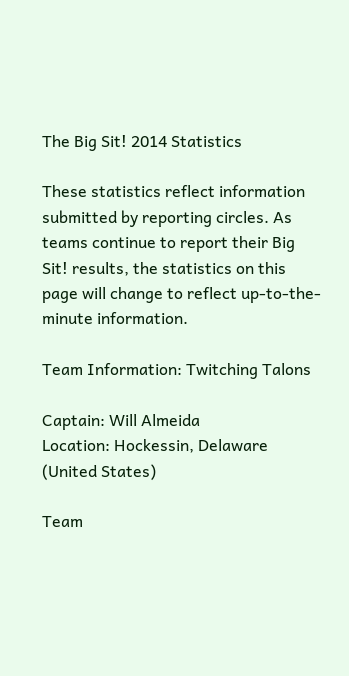The Big Sit! 2014 Statistics

These statistics reflect information submitted by reporting circles. As teams continue to report their Big Sit! results, the statistics on this page will change to reflect up-to-the-minute information.

Team Information: Twitching Talons

Captain: Will Almeida
Location: Hockessin, Delaware (United States)

Team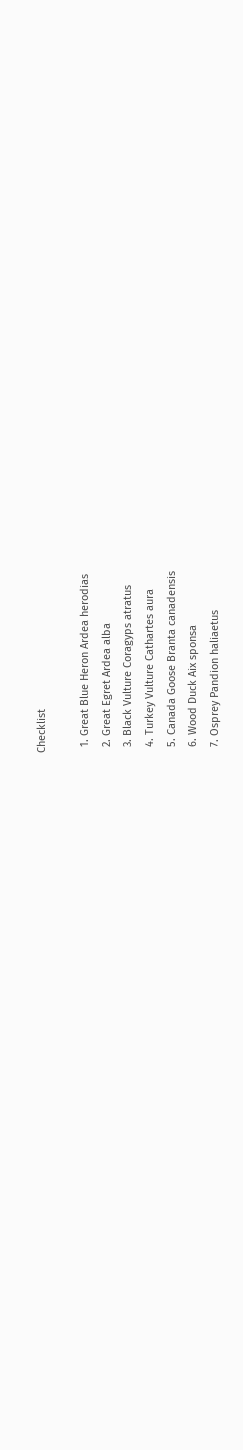Checklist

  1. Great Blue Heron Ardea herodias
  2. Great Egret Ardea alba
  3. Black Vulture Coragyps atratus
  4. Turkey Vulture Cathartes aura
  5. Canada Goose Branta canadensis
  6. Wood Duck Aix sponsa
  7. Osprey Pandion haliaetus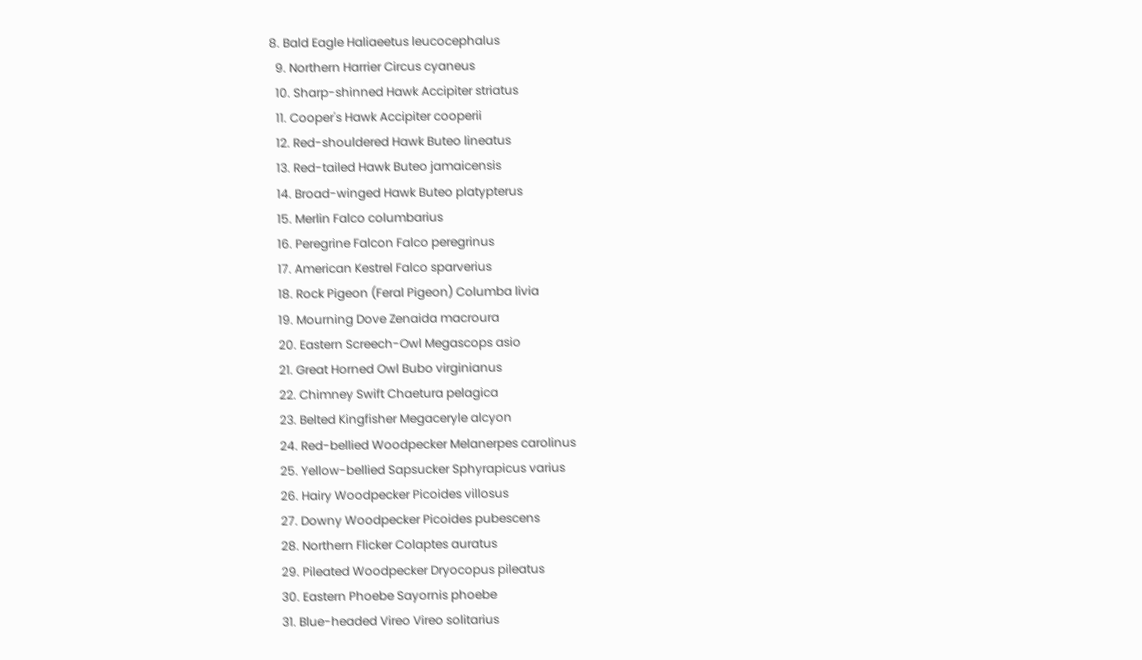8. Bald Eagle Haliaeetus leucocephalus
  9. Northern Harrier Circus cyaneus
  10. Sharp-shinned Hawk Accipiter striatus
  11. Cooper's Hawk Accipiter cooperii
  12. Red-shouldered Hawk Buteo lineatus
  13. Red-tailed Hawk Buteo jamaicensis
  14. Broad-winged Hawk Buteo platypterus
  15. Merlin Falco columbarius
  16. Peregrine Falcon Falco peregrinus
  17. American Kestrel Falco sparverius
  18. Rock Pigeon (Feral Pigeon) Columba livia
  19. Mourning Dove Zenaida macroura
  20. Eastern Screech-Owl Megascops asio
  21. Great Horned Owl Bubo virginianus
  22. Chimney Swift Chaetura pelagica
  23. Belted Kingfisher Megaceryle alcyon
  24. Red-bellied Woodpecker Melanerpes carolinus
  25. Yellow-bellied Sapsucker Sphyrapicus varius
  26. Hairy Woodpecker Picoides villosus
  27. Downy Woodpecker Picoides pubescens
  28. Northern Flicker Colaptes auratus
  29. Pileated Woodpecker Dryocopus pileatus
  30. Eastern Phoebe Sayornis phoebe
  31. Blue-headed Vireo Vireo solitarius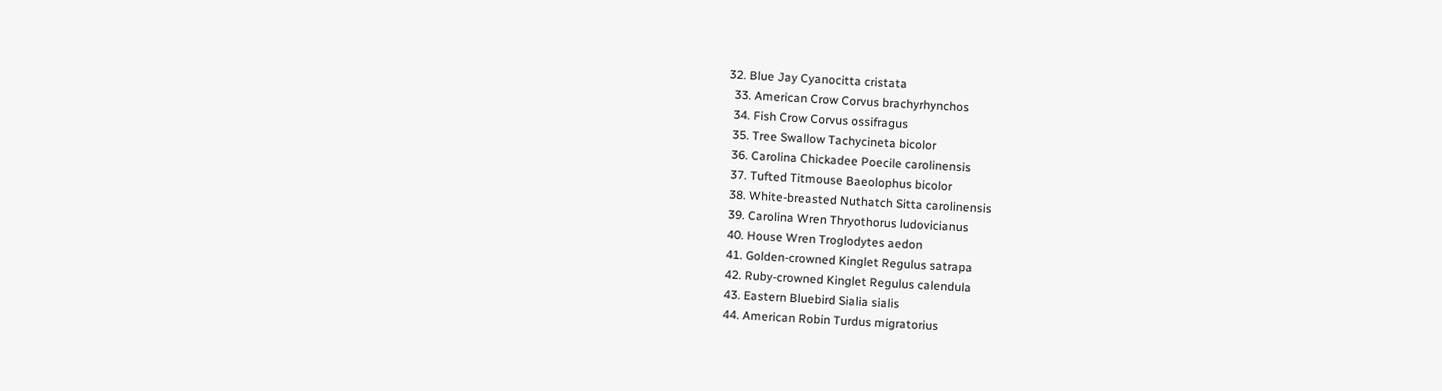32. Blue Jay Cyanocitta cristata
  33. American Crow Corvus brachyrhynchos
  34. Fish Crow Corvus ossifragus
  35. Tree Swallow Tachycineta bicolor
  36. Carolina Chickadee Poecile carolinensis
  37. Tufted Titmouse Baeolophus bicolor
  38. White-breasted Nuthatch Sitta carolinensis
  39. Carolina Wren Thryothorus ludovicianus
  40. House Wren Troglodytes aedon
  41. Golden-crowned Kinglet Regulus satrapa
  42. Ruby-crowned Kinglet Regulus calendula
  43. Eastern Bluebird Sialia sialis
  44. American Robin Turdus migratorius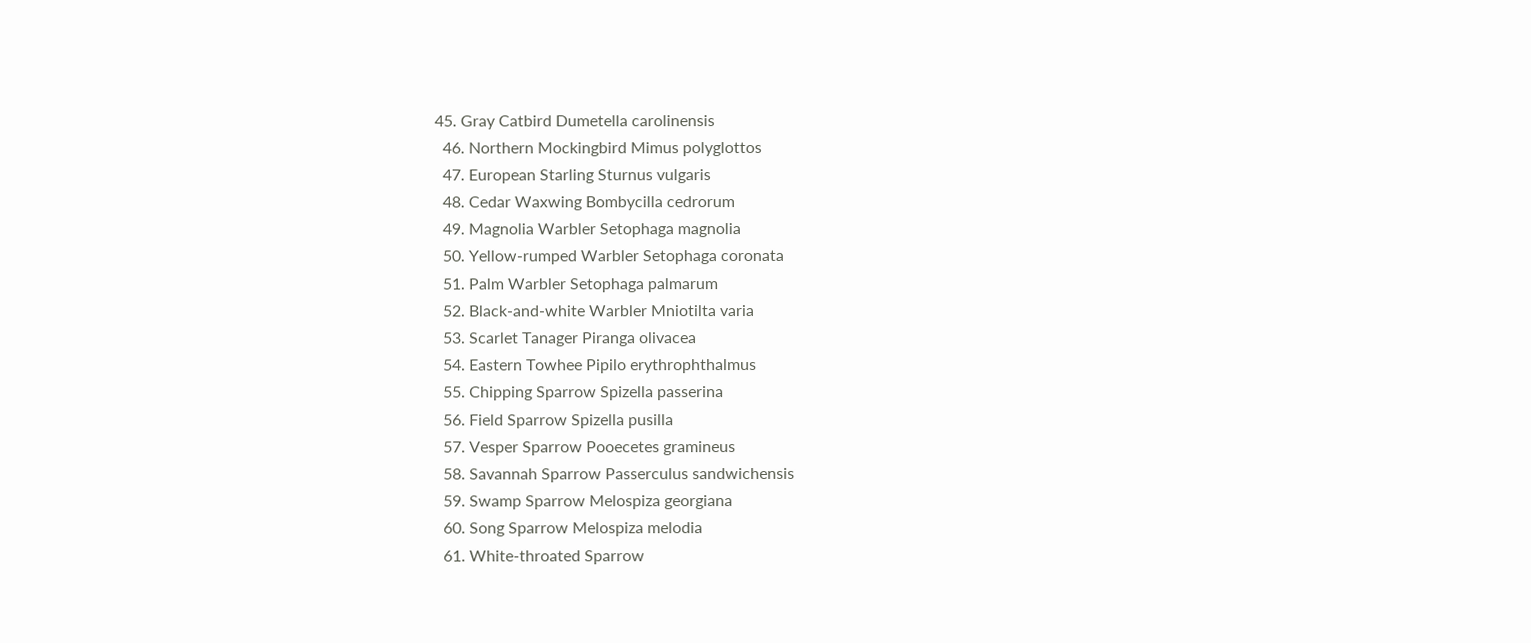45. Gray Catbird Dumetella carolinensis
  46. Northern Mockingbird Mimus polyglottos
  47. European Starling Sturnus vulgaris
  48. Cedar Waxwing Bombycilla cedrorum
  49. Magnolia Warbler Setophaga magnolia
  50. Yellow-rumped Warbler Setophaga coronata
  51. Palm Warbler Setophaga palmarum
  52. Black-and-white Warbler Mniotilta varia
  53. Scarlet Tanager Piranga olivacea
  54. Eastern Towhee Pipilo erythrophthalmus
  55. Chipping Sparrow Spizella passerina
  56. Field Sparrow Spizella pusilla
  57. Vesper Sparrow Pooecetes gramineus
  58. Savannah Sparrow Passerculus sandwichensis
  59. Swamp Sparrow Melospiza georgiana
  60. Song Sparrow Melospiza melodia
  61. White-throated Sparrow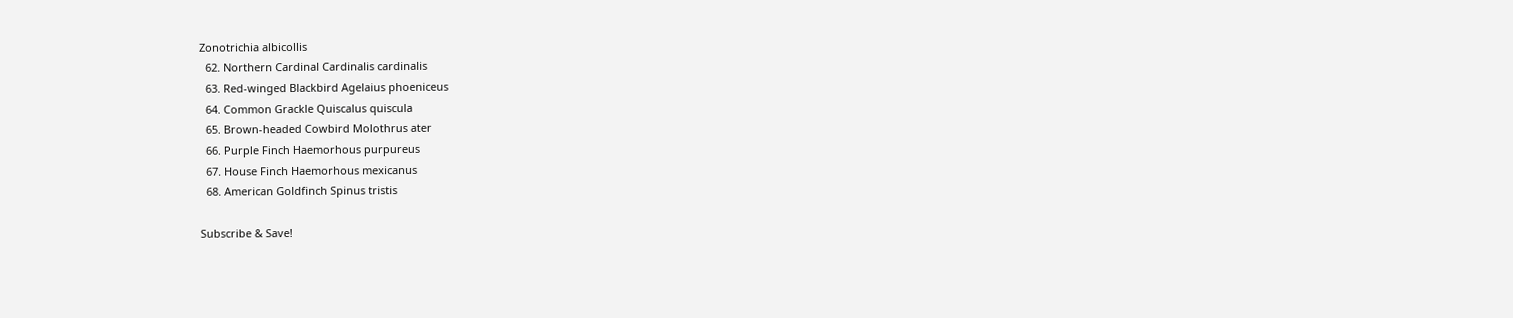Zonotrichia albicollis
  62. Northern Cardinal Cardinalis cardinalis
  63. Red-winged Blackbird Agelaius phoeniceus
  64. Common Grackle Quiscalus quiscula
  65. Brown-headed Cowbird Molothrus ater
  66. Purple Finch Haemorhous purpureus
  67. House Finch Haemorhous mexicanus
  68. American Goldfinch Spinus tristis

Subscribe & Save!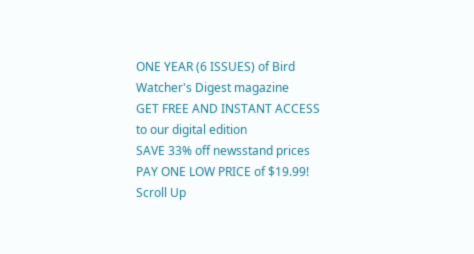ONE YEAR (6 ISSUES) of Bird Watcher's Digest magazine
GET FREE AND INSTANT ACCESS to our digital edition
SAVE 33% off newsstand prices
PAY ONE LOW PRICE of $19.99!
Scroll Up